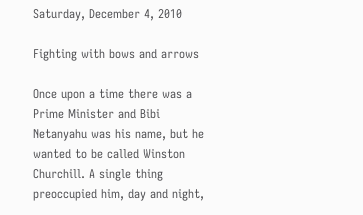Saturday, December 4, 2010

Fighting with bows and arrows

Once upon a time there was a Prime Minister and Bibi Netanyahu was his name, but he wanted to be called Winston Churchill. A single thing preoccupied him, day and night,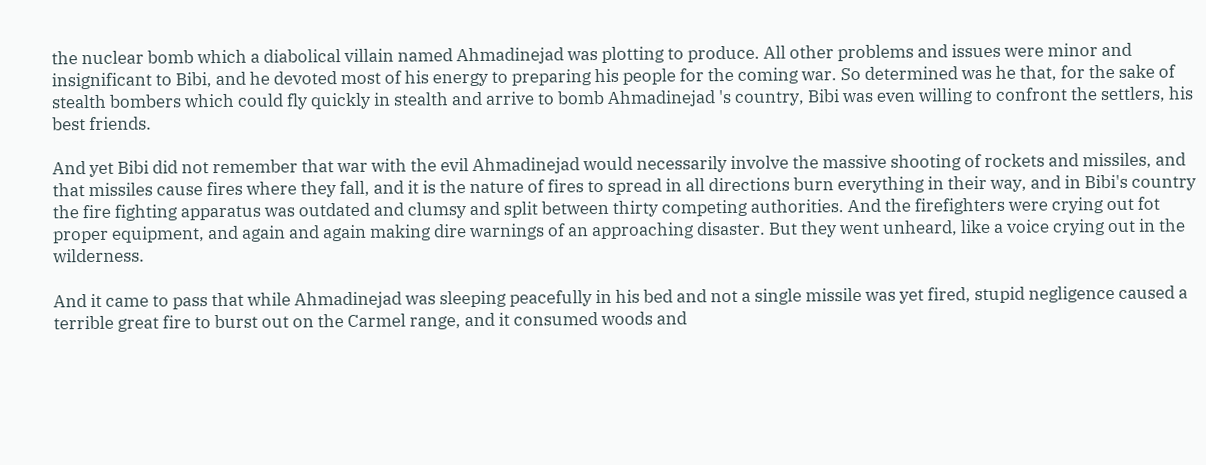the nuclear bomb which a diabolical villain named Ahmadinejad was plotting to produce. All other problems and issues were minor and insignificant to Bibi, and he devoted most of his energy to preparing his people for the coming war. So determined was he that, for the sake of stealth bombers which could fly quickly in stealth and arrive to bomb Ahmadinejad 's country, Bibi was even willing to confront the settlers, his best friends.

And yet Bibi did not remember that war with the evil Ahmadinejad would necessarily involve the massive shooting of rockets and missiles, and that missiles cause fires where they fall, and it is the nature of fires to spread in all directions burn everything in their way, and in Bibi's country the fire fighting apparatus was outdated and clumsy and split between thirty competing authorities. And the firefighters were crying out fot proper equipment, and again and again making dire warnings of an approaching disaster. But they went unheard, like a voice crying out in the wilderness.

And it came to pass that while Ahmadinejad was sleeping peacefully in his bed and not a single missile was yet fired, stupid negligence caused a terrible great fire to burst out on the Carmel range, and it consumed woods and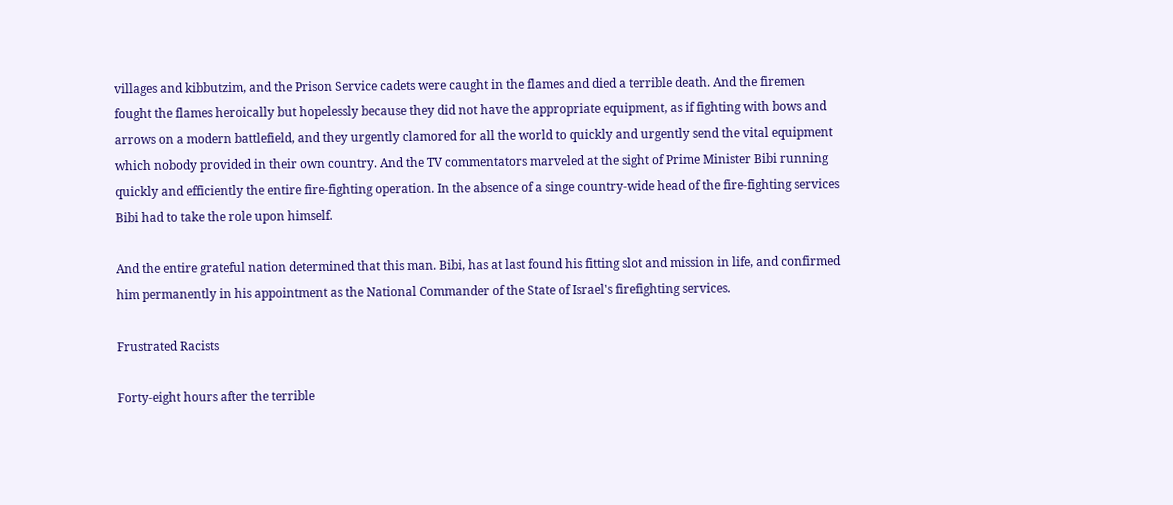villages and kibbutzim, and the Prison Service cadets were caught in the flames and died a terrible death. And the firemen fought the flames heroically but hopelessly because they did not have the appropriate equipment, as if fighting with bows and arrows on a modern battlefield, and they urgently clamored for all the world to quickly and urgently send the vital equipment which nobody provided in their own country. And the TV commentators marveled at the sight of Prime Minister Bibi running quickly and efficiently the entire fire-fighting operation. In the absence of a singe country-wide head of the fire-fighting services Bibi had to take the role upon himself.

And the entire grateful nation determined that this man. Bibi, has at last found his fitting slot and mission in life, and confirmed him permanently in his appointment as the National Commander of the State of Israel's firefighting services.

Frustrated Racists

Forty-eight hours after the terrible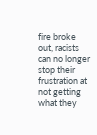fire broke out, racists can no longer stop their frustration at not getting what they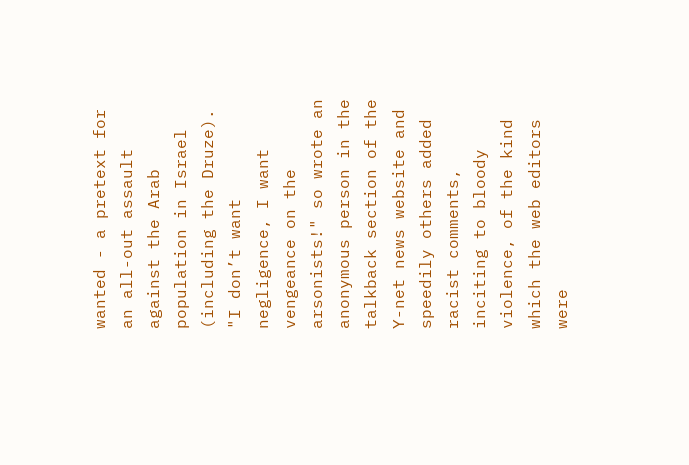wanted - a pretext for an all-out assault against the Arab population in Israel (including the Druze). "I don’t want negligence, I want vengeance on the arsonists!" so wrote an anonymous person in the talkback section of the Y-net news website and speedily others added racist comments, inciting to bloody violence, of the kind which the web editors were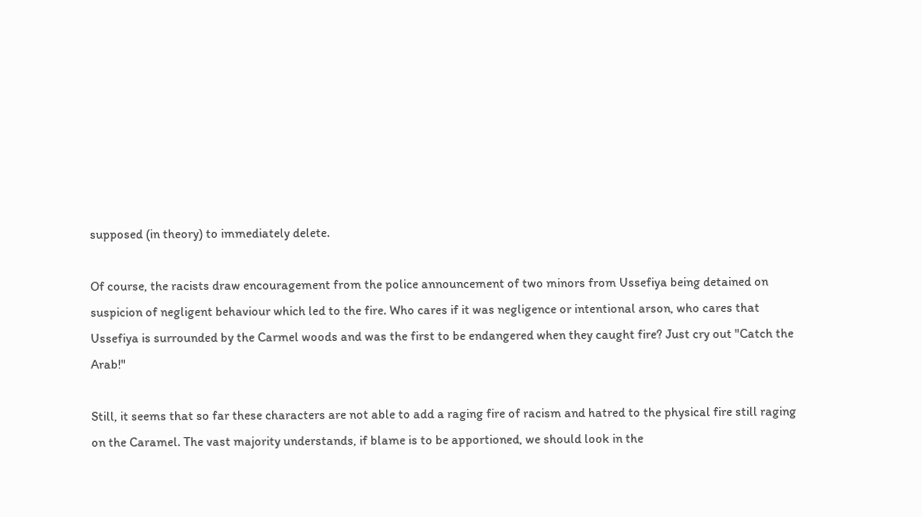supposed (in theory) to immediately delete.

Of course, the racists draw encouragement from the police announcement of two minors from Ussefiya being detained on suspicion of negligent behaviour which led to the fire. Who cares if it was negligence or intentional arson, who cares that Ussefiya is surrounded by the Carmel woods and was the first to be endangered when they caught fire? Just cry out "Catch the Arab!"

Still, it seems that so far these characters are not able to add a raging fire of racism and hatred to the physical fire still raging on the Caramel. The vast majority understands, if blame is to be apportioned, we should look in the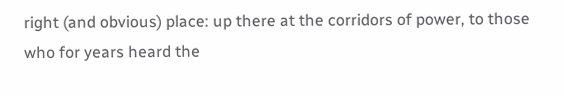right (and obvious) place: up there at the corridors of power, to those who for years heard the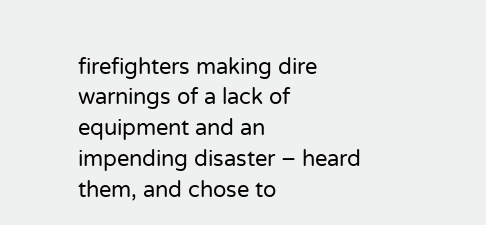firefighters making dire warnings of a lack of equipment and an impending disaster – heard them, and chose to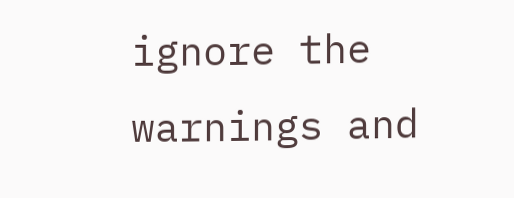ignore the warnings and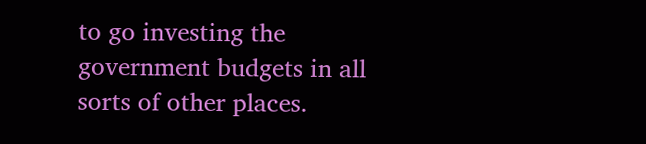to go investing the government budgets in all sorts of other places.